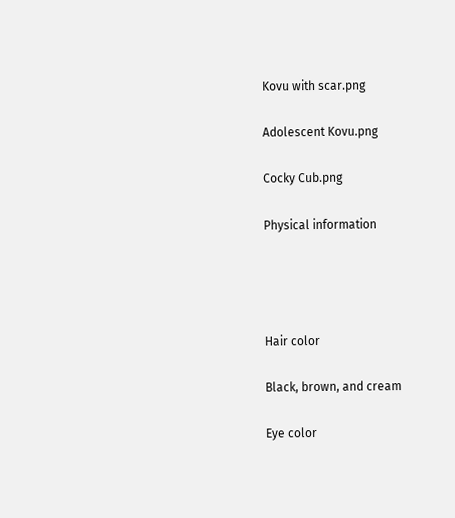Kovu with scar.png

Adolescent Kovu.png

Cocky Cub.png

Physical information




Hair color

Black, brown, and cream

Eye color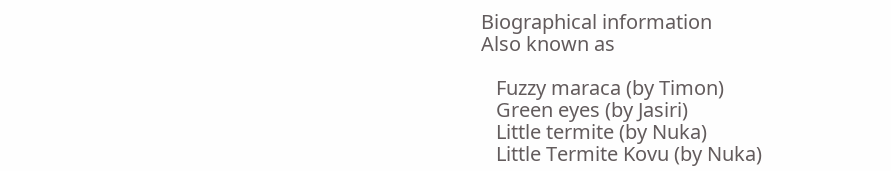Biographical information
Also known as

   Fuzzy maraca (by Timon)
   Green eyes (by Jasiri)
   Little termite (by Nuka)
   Little Termite Kovu (by Nuka)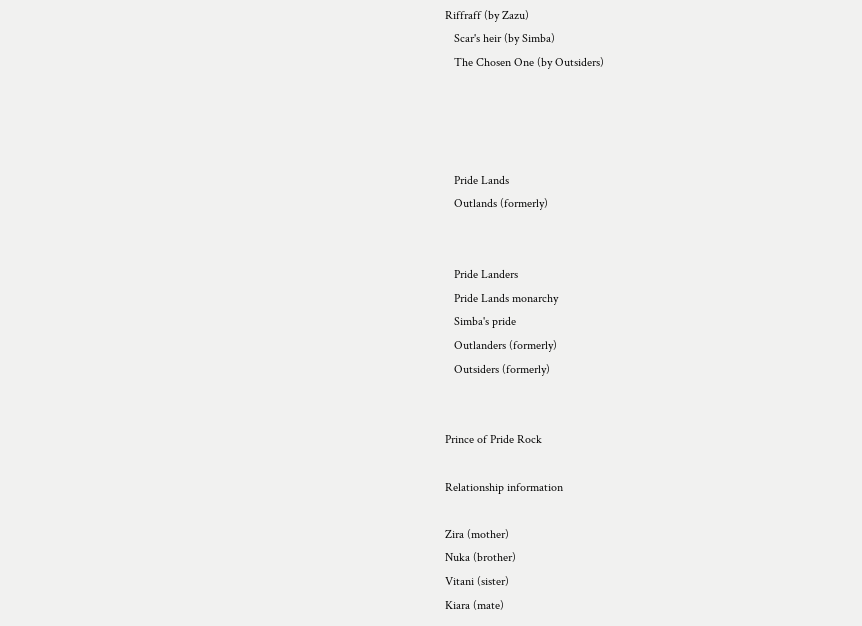Riffraff (by Zazu)
   Scar's heir (by Simba)
   The Chosen One (by Outsiders)




   Pride Lands
   Outlands (formerly)


   Pride Landers
   Pride Lands monarchy
   Simba's pride
   Outlanders (formerly)
   Outsiders (formerly)


Prince of Pride Rock

Relationship information

Zira (mother)
Nuka (brother)
Vitani (sister)
Kiara (mate)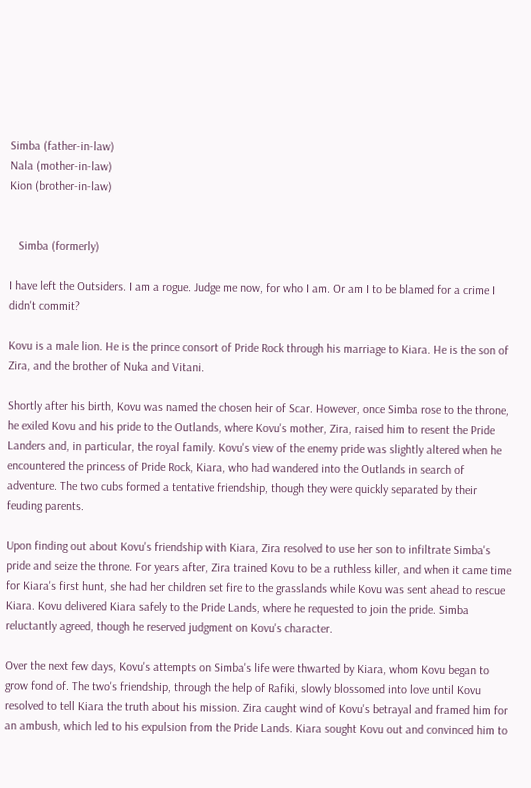Simba (father-in-law)
Nala (mother-in-law)
Kion (brother-in-law)


   Simba (formerly)

I have left the Outsiders. I am a rogue. Judge me now, for who I am. Or am I to be blamed for a crime I didn't commit?

Kovu is a male lion. He is the prince consort of Pride Rock through his marriage to Kiara. He is the son of Zira, and the brother of Nuka and Vitani.

Shortly after his birth, Kovu was named the chosen heir of Scar. However, once Simba rose to the throne, he exiled Kovu and his pride to the Outlands, where Kovu's mother, Zira, raised him to resent the Pride Landers and, in particular, the royal family. Kovu's view of the enemy pride was slightly altered when he encountered the princess of Pride Rock, Kiara, who had wandered into the Outlands in search of adventure. The two cubs formed a tentative friendship, though they were quickly separated by their feuding parents.

Upon finding out about Kovu's friendship with Kiara, Zira resolved to use her son to infiltrate Simba's pride and seize the throne. For years after, Zira trained Kovu to be a ruthless killer, and when it came time for Kiara's first hunt, she had her children set fire to the grasslands while Kovu was sent ahead to rescue Kiara. Kovu delivered Kiara safely to the Pride Lands, where he requested to join the pride. Simba reluctantly agreed, though he reserved judgment on Kovu's character.

Over the next few days, Kovu's attempts on Simba's life were thwarted by Kiara, whom Kovu began to grow fond of. The two's friendship, through the help of Rafiki, slowly blossomed into love until Kovu resolved to tell Kiara the truth about his mission. Zira caught wind of Kovu's betrayal and framed him for an ambush, which led to his expulsion from the Pride Lands. Kiara sought Kovu out and convinced him to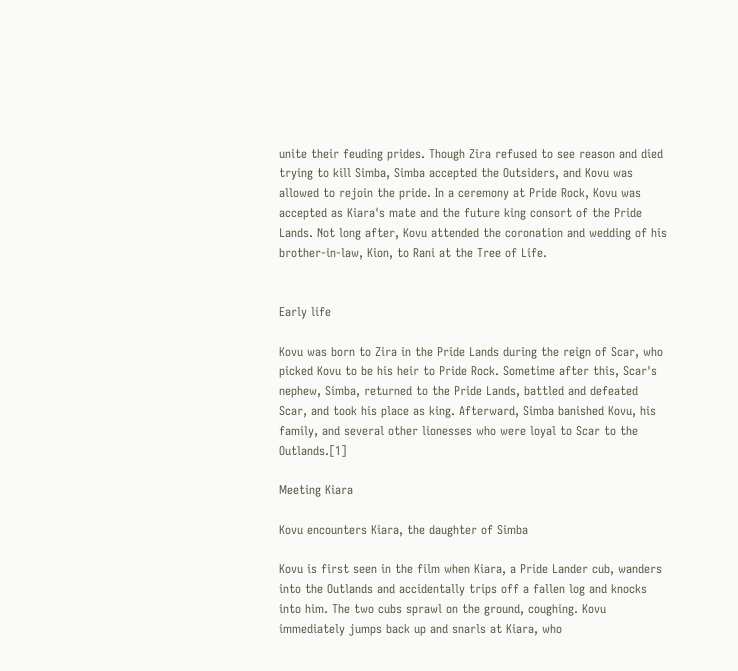unite their feuding prides. Though Zira refused to see reason and died trying to kill Simba, Simba accepted the Outsiders, and Kovu was allowed to rejoin the pride. In a ceremony at Pride Rock, Kovu was accepted as Kiara's mate and the future king consort of the Pride Lands. Not long after, Kovu attended the coronation and wedding of his brother-in-law, Kion, to Rani at the Tree of Life.


Early life

Kovu was born to Zira in the Pride Lands during the reign of Scar, who picked Kovu to be his heir to Pride Rock. Sometime after this, Scar's nephew, Simba, returned to the Pride Lands, battled and defeated Scar, and took his place as king. Afterward, Simba banished Kovu, his family, and several other lionesses who were loyal to Scar to the Outlands.[1]

Meeting Kiara

Kovu encounters Kiara, the daughter of Simba

Kovu is first seen in the film when Kiara, a Pride Lander cub, wanders into the Outlands and accidentally trips off a fallen log and knocks into him. The two cubs sprawl on the ground, coughing. Kovu immediately jumps back up and snarls at Kiara, who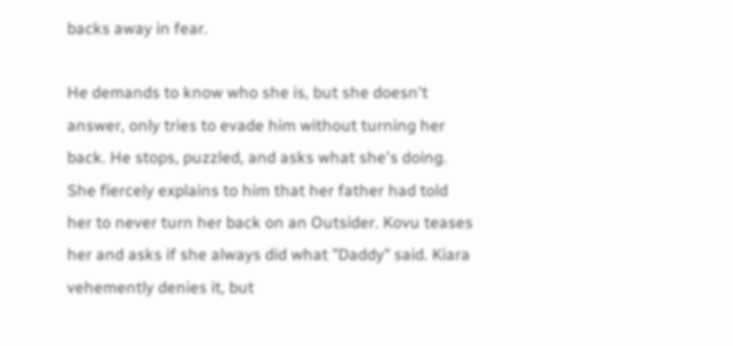backs away in fear.

He demands to know who she is, but she doesn't answer, only tries to evade him without turning her back. He stops, puzzled, and asks what she's doing. She fiercely explains to him that her father had told her to never turn her back on an Outsider. Kovu teases her and asks if she always did what "Daddy" said. Kiara vehemently denies it, but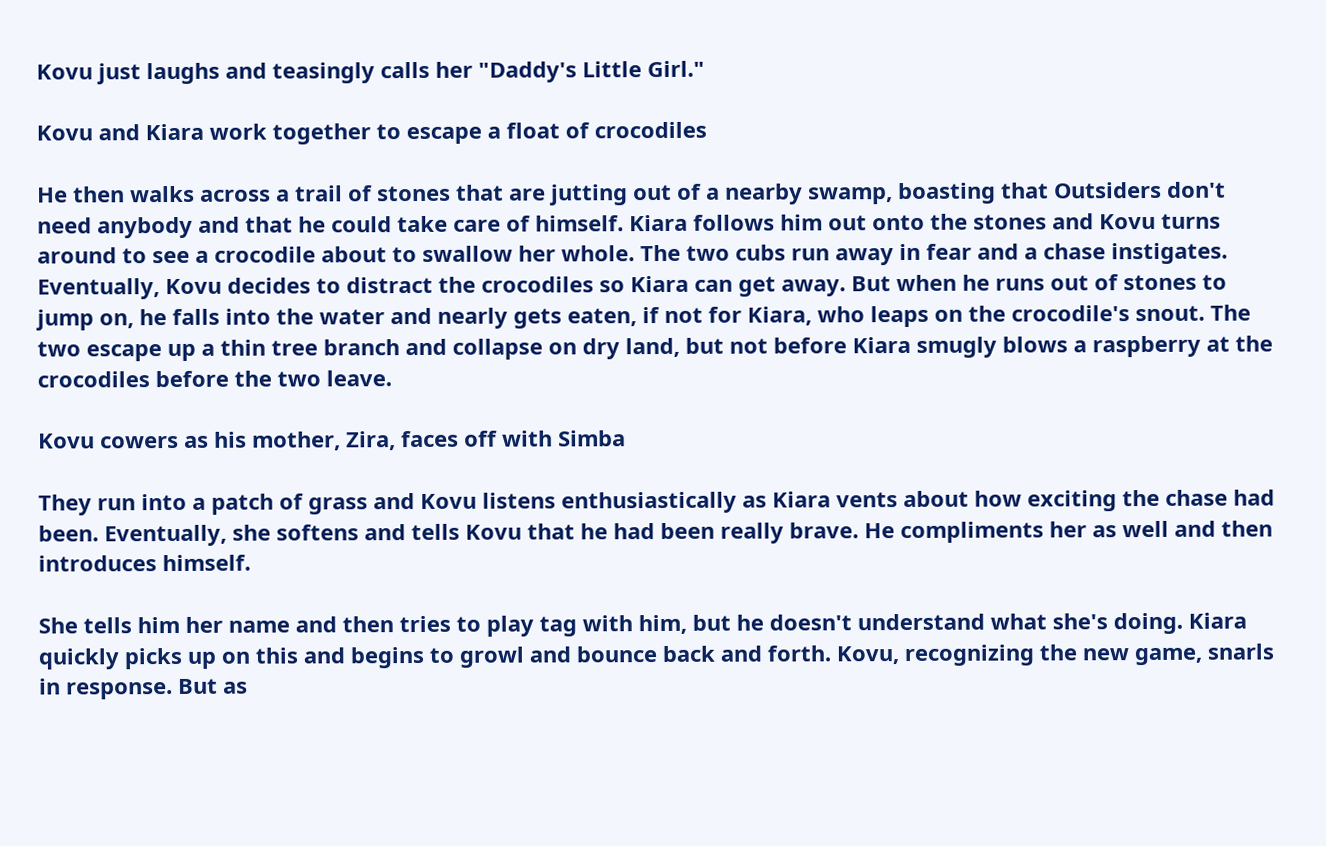Kovu just laughs and teasingly calls her "Daddy's Little Girl."

Kovu and Kiara work together to escape a float of crocodiles

He then walks across a trail of stones that are jutting out of a nearby swamp, boasting that Outsiders don't need anybody and that he could take care of himself. Kiara follows him out onto the stones and Kovu turns around to see a crocodile about to swallow her whole. The two cubs run away in fear and a chase instigates. Eventually, Kovu decides to distract the crocodiles so Kiara can get away. But when he runs out of stones to jump on, he falls into the water and nearly gets eaten, if not for Kiara, who leaps on the crocodile's snout. The two escape up a thin tree branch and collapse on dry land, but not before Kiara smugly blows a raspberry at the crocodiles before the two leave.

Kovu cowers as his mother, Zira, faces off with Simba

They run into a patch of grass and Kovu listens enthusiastically as Kiara vents about how exciting the chase had been. Eventually, she softens and tells Kovu that he had been really brave. He compliments her as well and then introduces himself.

She tells him her name and then tries to play tag with him, but he doesn't understand what she's doing. Kiara quickly picks up on this and begins to growl and bounce back and forth. Kovu, recognizing the new game, snarls in response. But as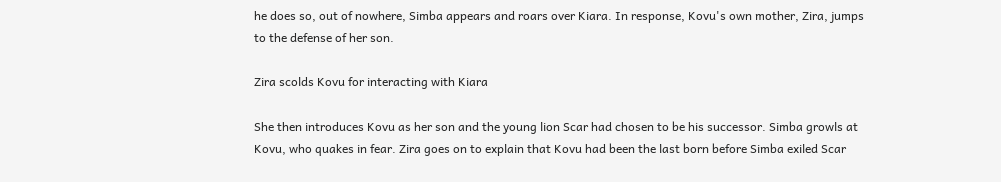he does so, out of nowhere, Simba appears and roars over Kiara. In response, Kovu's own mother, Zira, jumps to the defense of her son.

Zira scolds Kovu for interacting with Kiara

She then introduces Kovu as her son and the young lion Scar had chosen to be his successor. Simba growls at Kovu, who quakes in fear. Zira goes on to explain that Kovu had been the last born before Simba exiled Scar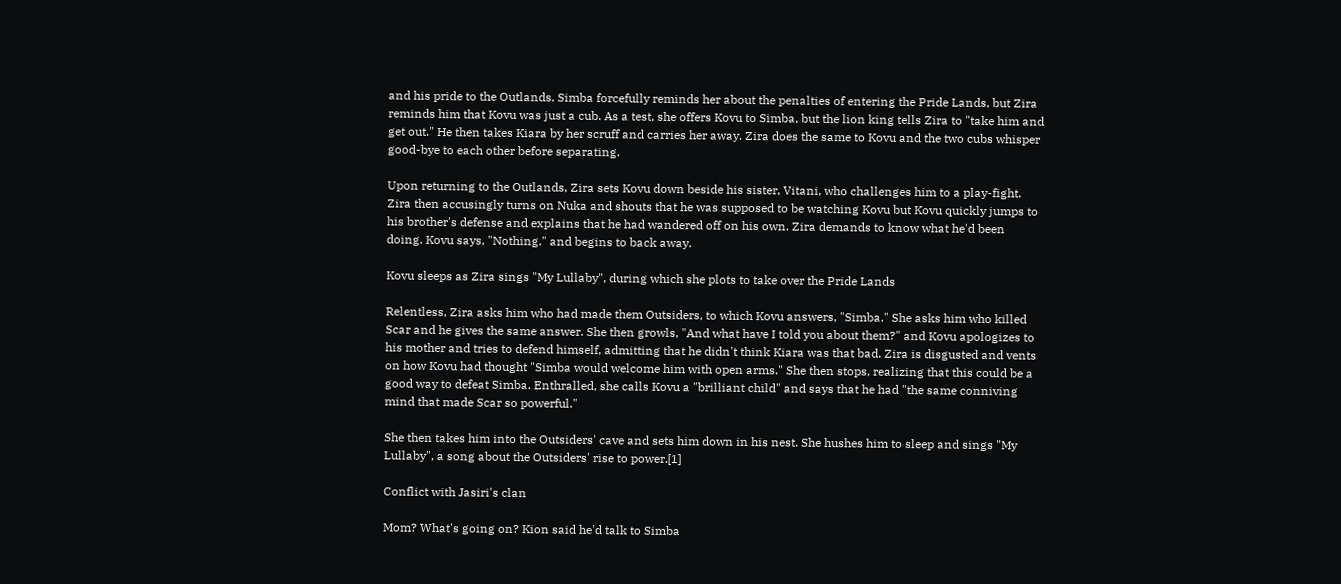and his pride to the Outlands. Simba forcefully reminds her about the penalties of entering the Pride Lands, but Zira reminds him that Kovu was just a cub. As a test, she offers Kovu to Simba, but the lion king tells Zira to "take him and get out." He then takes Kiara by her scruff and carries her away. Zira does the same to Kovu and the two cubs whisper good-bye to each other before separating.

Upon returning to the Outlands, Zira sets Kovu down beside his sister, Vitani, who challenges him to a play-fight. Zira then accusingly turns on Nuka and shouts that he was supposed to be watching Kovu but Kovu quickly jumps to his brother's defense and explains that he had wandered off on his own. Zira demands to know what he'd been doing. Kovu says, "Nothing." and begins to back away.

Kovu sleeps as Zira sings "My Lullaby", during which she plots to take over the Pride Lands

Relentless, Zira asks him who had made them Outsiders, to which Kovu answers, "Simba." She asks him who killed Scar and he gives the same answer. She then growls, "And what have I told you about them?" and Kovu apologizes to his mother and tries to defend himself, admitting that he didn't think Kiara was that bad. Zira is disgusted and vents on how Kovu had thought "Simba would welcome him with open arms." She then stops, realizing that this could be a good way to defeat Simba. Enthralled, she calls Kovu a "brilliant child" and says that he had "the same conniving mind that made Scar so powerful."

She then takes him into the Outsiders' cave and sets him down in his nest. She hushes him to sleep and sings "My Lullaby", a song about the Outsiders' rise to power.[1]

Conflict with Jasiri's clan

Mom? What's going on? Kion said he'd talk to Simba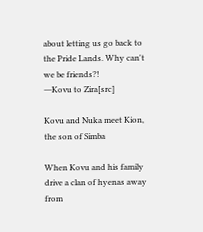about letting us go back to the Pride Lands. Why can't we be friends?!
―Kovu to Zira[src]

Kovu and Nuka meet Kion, the son of Simba

When Kovu and his family drive a clan of hyenas away from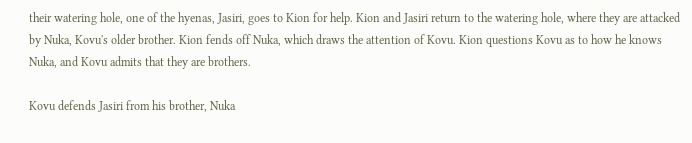their watering hole, one of the hyenas, Jasiri, goes to Kion for help. Kion and Jasiri return to the watering hole, where they are attacked by Nuka, Kovu's older brother. Kion fends off Nuka, which draws the attention of Kovu. Kion questions Kovu as to how he knows Nuka, and Kovu admits that they are brothers.

Kovu defends Jasiri from his brother, Nuka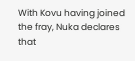With Kovu having joined the fray, Nuka declares that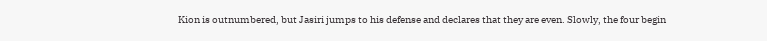Kion is outnumbered, but Jasiri jumps to his defense and declares that they are even. Slowly, the four begin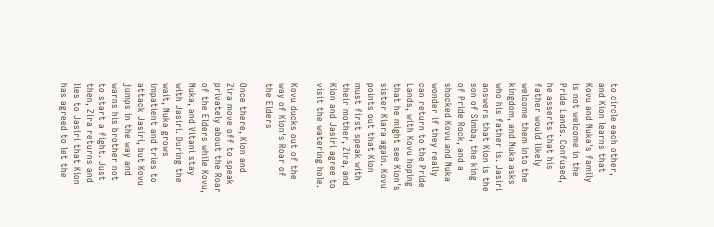to circle each other, and Kion learns that Kovu and Nuka's family is not welcome in the Pride Lands. Confused, he asserts that his father would likely welcome them into the kingdom, and Nuka asks who his father is. Jasiri answers that Kion is the son of Simba, the king of Pride Rock, and a shocked Kovu and Nuka wonder if they really can return to the Pride Lands, with Kovu hoping that he might see Kion's sister Kiara again. Kovu points out that Kion must first speak with their mother, Zira, and Kion and Jasiri agree to visit the watering hole.

Kovu ducks out of the way of Kion's Roar of the Elders

Once there, Kion and Zira move off to speak privately about the Roar of the Elders while Kovu, Nuka, and Vitani stay with Jasiri. During the wait, Nuka grows impatient and tries to attack Jasiri, but Kovu jumps in the way and warns his brother not to start a fight. Just then, Zira returns and lies to Jasiri that Kion has agreed to let the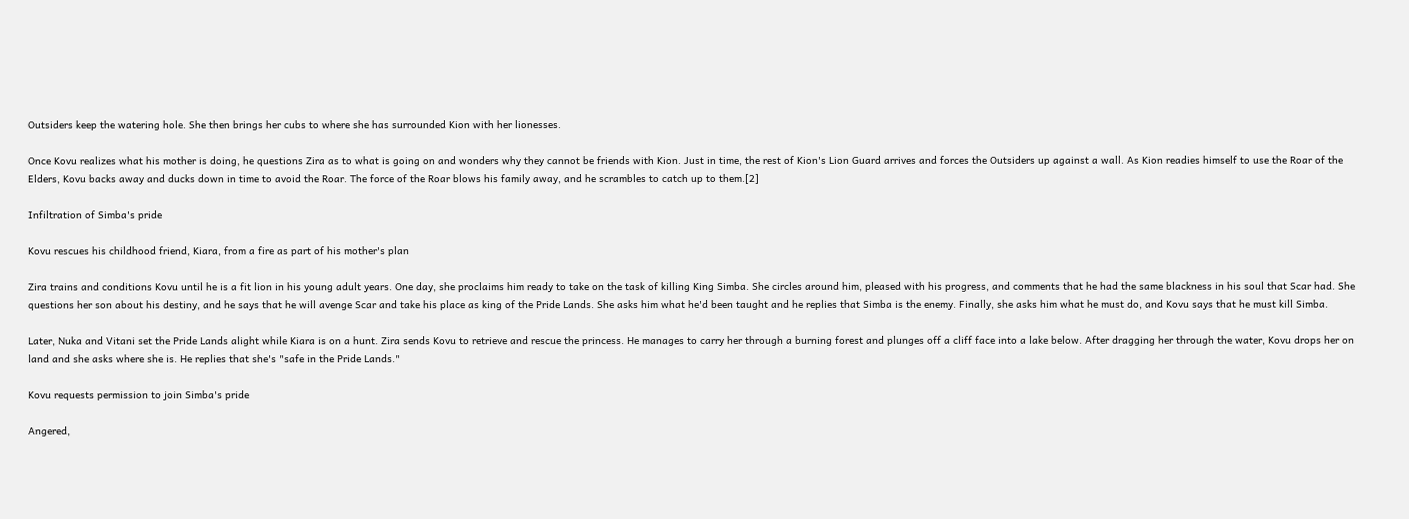Outsiders keep the watering hole. She then brings her cubs to where she has surrounded Kion with her lionesses.

Once Kovu realizes what his mother is doing, he questions Zira as to what is going on and wonders why they cannot be friends with Kion. Just in time, the rest of Kion's Lion Guard arrives and forces the Outsiders up against a wall. As Kion readies himself to use the Roar of the Elders, Kovu backs away and ducks down in time to avoid the Roar. The force of the Roar blows his family away, and he scrambles to catch up to them.[2]

Infiltration of Simba's pride

Kovu rescues his childhood friend, Kiara, from a fire as part of his mother's plan

Zira trains and conditions Kovu until he is a fit lion in his young adult years. One day, she proclaims him ready to take on the task of killing King Simba. She circles around him, pleased with his progress, and comments that he had the same blackness in his soul that Scar had. She questions her son about his destiny, and he says that he will avenge Scar and take his place as king of the Pride Lands. She asks him what he'd been taught and he replies that Simba is the enemy. Finally, she asks him what he must do, and Kovu says that he must kill Simba.

Later, Nuka and Vitani set the Pride Lands alight while Kiara is on a hunt. Zira sends Kovu to retrieve and rescue the princess. He manages to carry her through a burning forest and plunges off a cliff face into a lake below. After dragging her through the water, Kovu drops her on land and she asks where she is. He replies that she's "safe in the Pride Lands."

Kovu requests permission to join Simba's pride

Angered,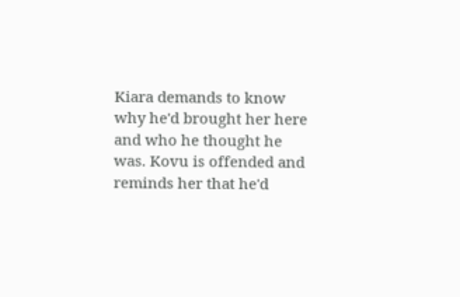Kiara demands to know why he'd brought her here and who he thought he was. Kovu is offended and reminds her that he'd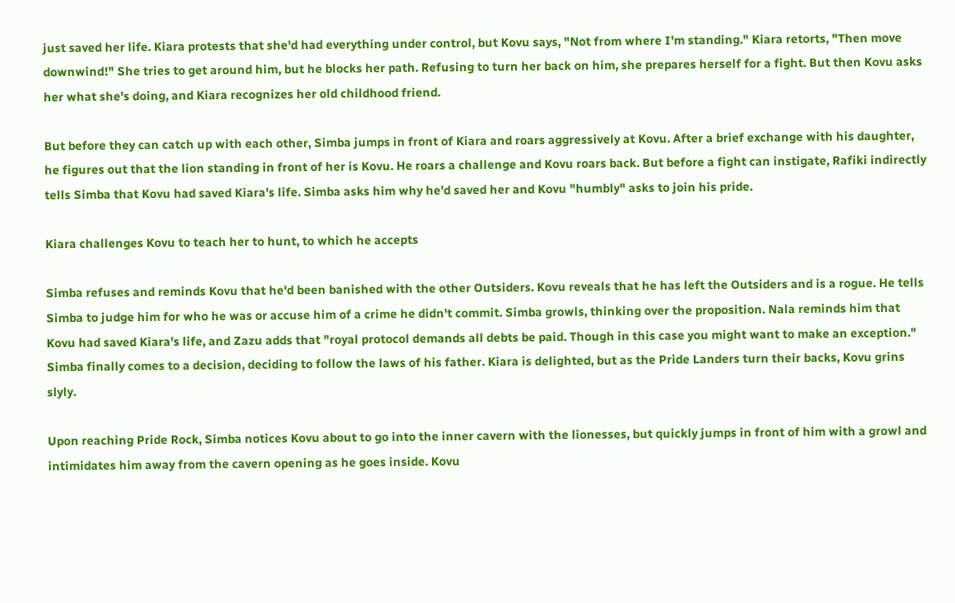just saved her life. Kiara protests that she'd had everything under control, but Kovu says, "Not from where I'm standing." Kiara retorts, "Then move downwind!" She tries to get around him, but he blocks her path. Refusing to turn her back on him, she prepares herself for a fight. But then Kovu asks her what she's doing, and Kiara recognizes her old childhood friend.

But before they can catch up with each other, Simba jumps in front of Kiara and roars aggressively at Kovu. After a brief exchange with his daughter, he figures out that the lion standing in front of her is Kovu. He roars a challenge and Kovu roars back. But before a fight can instigate, Rafiki indirectly tells Simba that Kovu had saved Kiara's life. Simba asks him why he'd saved her and Kovu "humbly" asks to join his pride.

Kiara challenges Kovu to teach her to hunt, to which he accepts

Simba refuses and reminds Kovu that he'd been banished with the other Outsiders. Kovu reveals that he has left the Outsiders and is a rogue. He tells Simba to judge him for who he was or accuse him of a crime he didn't commit. Simba growls, thinking over the proposition. Nala reminds him that Kovu had saved Kiara's life, and Zazu adds that "royal protocol demands all debts be paid. Though in this case you might want to make an exception." Simba finally comes to a decision, deciding to follow the laws of his father. Kiara is delighted, but as the Pride Landers turn their backs, Kovu grins slyly.

Upon reaching Pride Rock, Simba notices Kovu about to go into the inner cavern with the lionesses, but quickly jumps in front of him with a growl and intimidates him away from the cavern opening as he goes inside. Kovu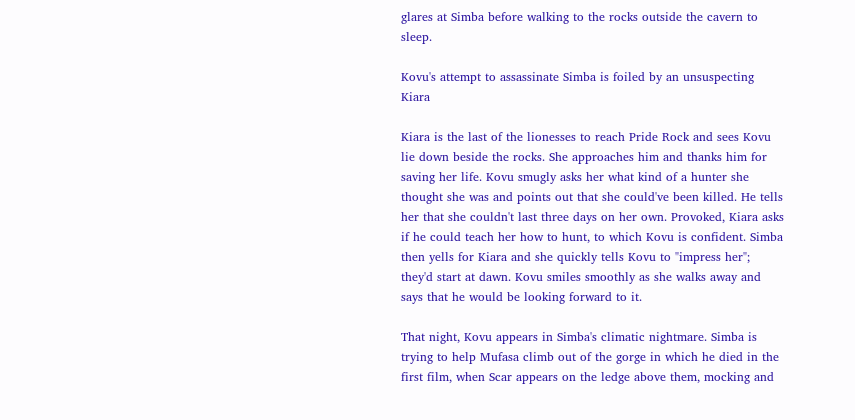glares at Simba before walking to the rocks outside the cavern to sleep.

Kovu's attempt to assassinate Simba is foiled by an unsuspecting Kiara

Kiara is the last of the lionesses to reach Pride Rock and sees Kovu lie down beside the rocks. She approaches him and thanks him for saving her life. Kovu smugly asks her what kind of a hunter she thought she was and points out that she could've been killed. He tells her that she couldn't last three days on her own. Provoked, Kiara asks if he could teach her how to hunt, to which Kovu is confident. Simba then yells for Kiara and she quickly tells Kovu to "impress her"; they'd start at dawn. Kovu smiles smoothly as she walks away and says that he would be looking forward to it.

That night, Kovu appears in Simba's climatic nightmare. Simba is trying to help Mufasa climb out of the gorge in which he died in the first film, when Scar appears on the ledge above them, mocking and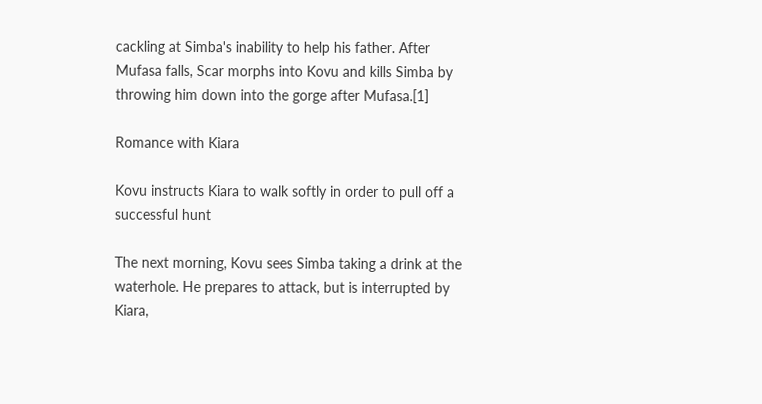cackling at Simba's inability to help his father. After Mufasa falls, Scar morphs into Kovu and kills Simba by throwing him down into the gorge after Mufasa.[1]

Romance with Kiara

Kovu instructs Kiara to walk softly in order to pull off a successful hunt

The next morning, Kovu sees Simba taking a drink at the waterhole. He prepares to attack, but is interrupted by Kiara,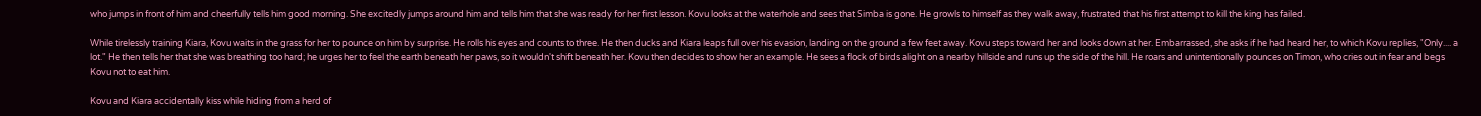who jumps in front of him and cheerfully tells him good morning. She excitedly jumps around him and tells him that she was ready for her first lesson. Kovu looks at the waterhole and sees that Simba is gone. He growls to himself as they walk away, frustrated that his first attempt to kill the king has failed.

While tirelessly training Kiara, Kovu waits in the grass for her to pounce on him by surprise. He rolls his eyes and counts to three. He then ducks and Kiara leaps full over his evasion, landing on the ground a few feet away. Kovu steps toward her and looks down at her. Embarrassed, she asks if he had heard her, to which Kovu replies, "Only.... a lot." He then tells her that she was breathing too hard; he urges her to feel the earth beneath her paws, so it wouldn't shift beneath her. Kovu then decides to show her an example. He sees a flock of birds alight on a nearby hillside and runs up the side of the hill. He roars and unintentionally pounces on Timon, who cries out in fear and begs Kovu not to eat him.

Kovu and Kiara accidentally kiss while hiding from a herd of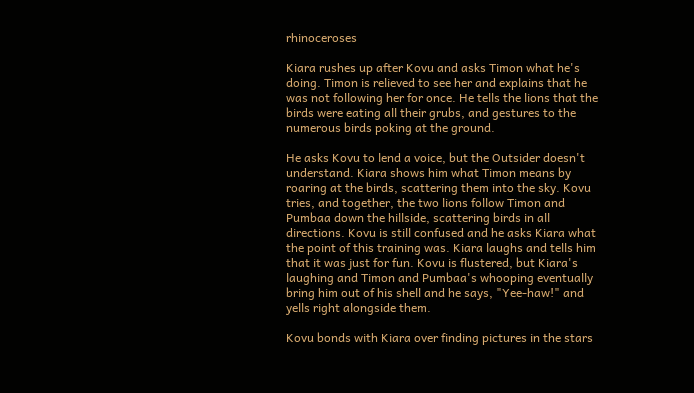rhinoceroses

Kiara rushes up after Kovu and asks Timon what he's doing. Timon is relieved to see her and explains that he was not following her for once. He tells the lions that the birds were eating all their grubs, and gestures to the numerous birds poking at the ground.

He asks Kovu to lend a voice, but the Outsider doesn't understand. Kiara shows him what Timon means by roaring at the birds, scattering them into the sky. Kovu tries, and together, the two lions follow Timon and Pumbaa down the hillside, scattering birds in all directions. Kovu is still confused and he asks Kiara what the point of this training was. Kiara laughs and tells him that it was just for fun. Kovu is flustered, but Kiara's laughing and Timon and Pumbaa's whooping eventually bring him out of his shell and he says, "Yee-haw!" and yells right alongside them.

Kovu bonds with Kiara over finding pictures in the stars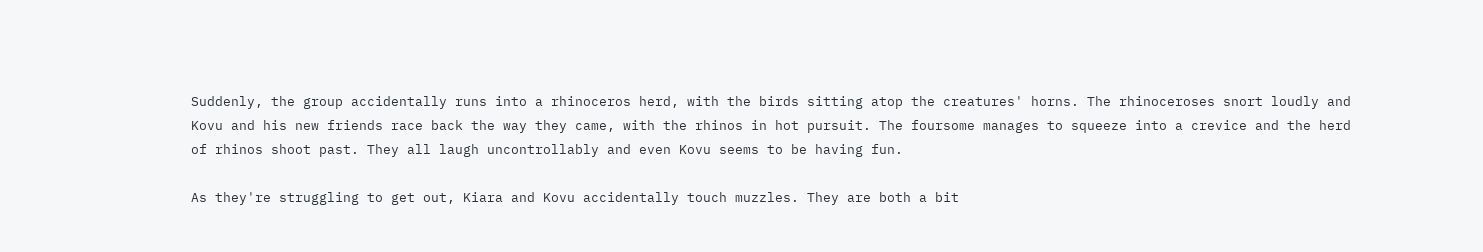Suddenly, the group accidentally runs into a rhinoceros herd, with the birds sitting atop the creatures' horns. The rhinoceroses snort loudly and Kovu and his new friends race back the way they came, with the rhinos in hot pursuit. The foursome manages to squeeze into a crevice and the herd of rhinos shoot past. They all laugh uncontrollably and even Kovu seems to be having fun.

As they're struggling to get out, Kiara and Kovu accidentally touch muzzles. They are both a bit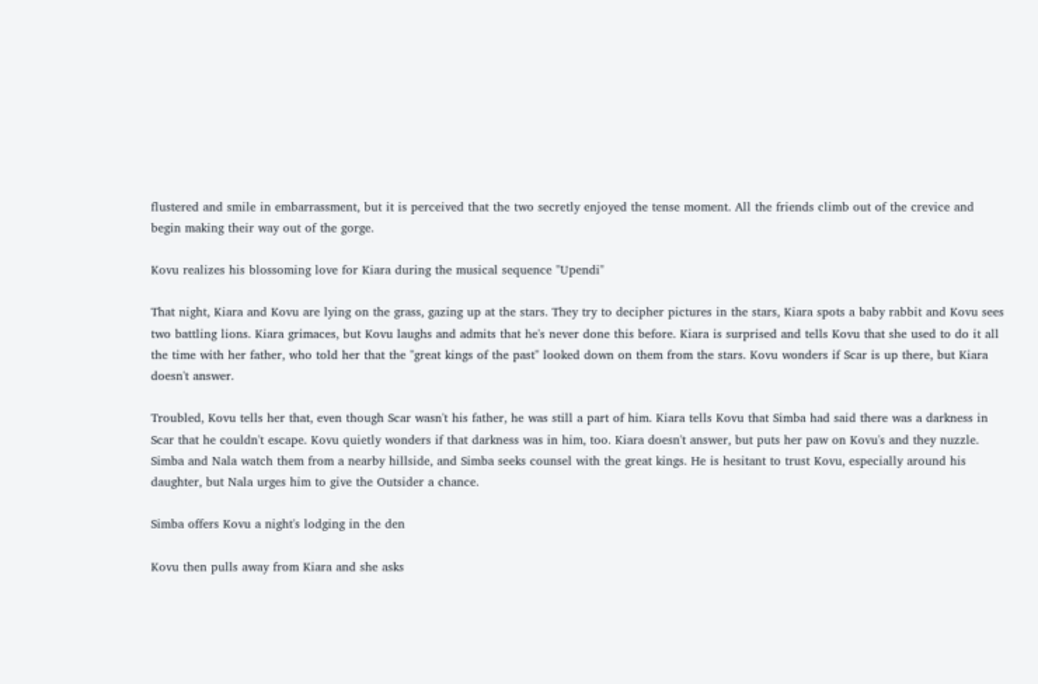flustered and smile in embarrassment, but it is perceived that the two secretly enjoyed the tense moment. All the friends climb out of the crevice and begin making their way out of the gorge.

Kovu realizes his blossoming love for Kiara during the musical sequence "Upendi"

That night, Kiara and Kovu are lying on the grass, gazing up at the stars. They try to decipher pictures in the stars, Kiara spots a baby rabbit and Kovu sees two battling lions. Kiara grimaces, but Kovu laughs and admits that he's never done this before. Kiara is surprised and tells Kovu that she used to do it all the time with her father, who told her that the "great kings of the past" looked down on them from the stars. Kovu wonders if Scar is up there, but Kiara doesn't answer.

Troubled, Kovu tells her that, even though Scar wasn't his father, he was still a part of him. Kiara tells Kovu that Simba had said there was a darkness in Scar that he couldn't escape. Kovu quietly wonders if that darkness was in him, too. Kiara doesn't answer, but puts her paw on Kovu's and they nuzzle. Simba and Nala watch them from a nearby hillside, and Simba seeks counsel with the great kings. He is hesitant to trust Kovu, especially around his daughter, but Nala urges him to give the Outsider a chance.

Simba offers Kovu a night's lodging in the den

Kovu then pulls away from Kiara and she asks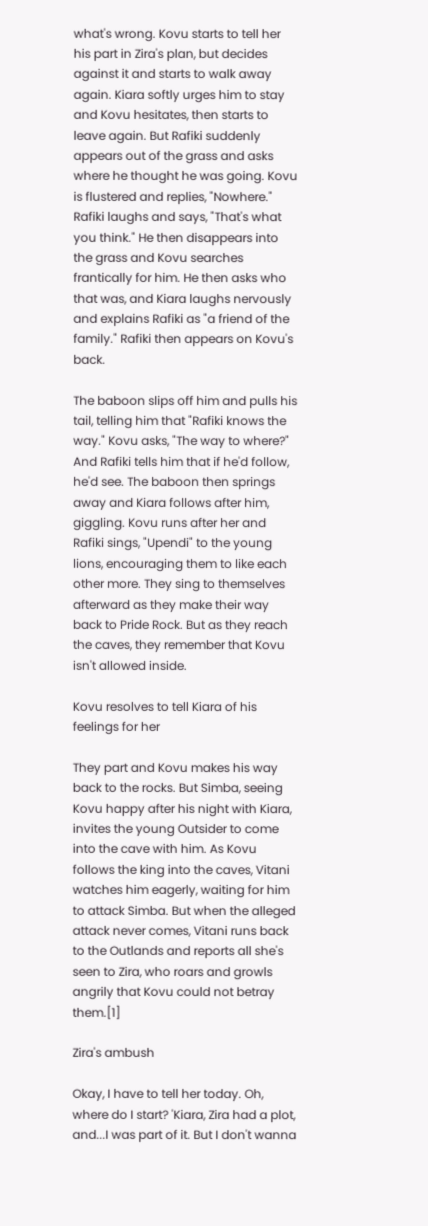what's wrong. Kovu starts to tell her his part in Zira's plan, but decides against it and starts to walk away again. Kiara softly urges him to stay and Kovu hesitates, then starts to leave again. But Rafiki suddenly appears out of the grass and asks where he thought he was going. Kovu is flustered and replies, "Nowhere." Rafiki laughs and says, "That's what you think." He then disappears into the grass and Kovu searches frantically for him. He then asks who that was, and Kiara laughs nervously and explains Rafiki as "a friend of the family." Rafiki then appears on Kovu's back.

The baboon slips off him and pulls his tail, telling him that "Rafiki knows the way." Kovu asks, "The way to where?" And Rafiki tells him that if he'd follow, he'd see. The baboon then springs away and Kiara follows after him, giggling. Kovu runs after her and Rafiki sings, "Upendi" to the young lions, encouraging them to like each other more. They sing to themselves afterward as they make their way back to Pride Rock. But as they reach the caves, they remember that Kovu isn't allowed inside.

Kovu resolves to tell Kiara of his feelings for her

They part and Kovu makes his way back to the rocks. But Simba, seeing Kovu happy after his night with Kiara, invites the young Outsider to come into the cave with him. As Kovu follows the king into the caves, Vitani watches him eagerly, waiting for him to attack Simba. But when the alleged attack never comes, Vitani runs back to the Outlands and reports all she's seen to Zira, who roars and growls angrily that Kovu could not betray them.[1]

Zira's ambush

Okay, I have to tell her today. Oh, where do I start? 'Kiara, Zira had a plot, and...I was part of it. But I don't wanna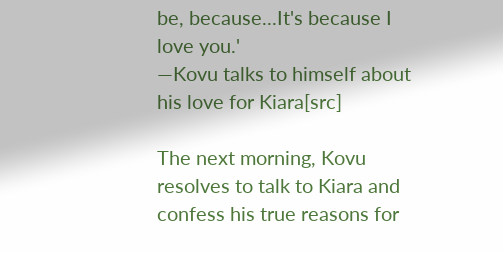be, because...It's because I love you.'
―Kovu talks to himself about his love for Kiara[src]

The next morning, Kovu resolves to talk to Kiara and confess his true reasons for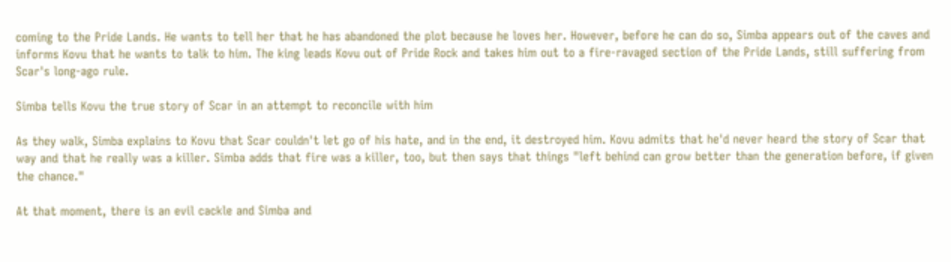coming to the Pride Lands. He wants to tell her that he has abandoned the plot because he loves her. However, before he can do so, Simba appears out of the caves and informs Kovu that he wants to talk to him. The king leads Kovu out of Pride Rock and takes him out to a fire-ravaged section of the Pride Lands, still suffering from Scar's long-ago rule.

Simba tells Kovu the true story of Scar in an attempt to reconcile with him

As they walk, Simba explains to Kovu that Scar couldn't let go of his hate, and in the end, it destroyed him. Kovu admits that he'd never heard the story of Scar that way and that he really was a killer. Simba adds that fire was a killer, too, but then says that things "left behind can grow better than the generation before, if given the chance."

At that moment, there is an evil cackle and Simba and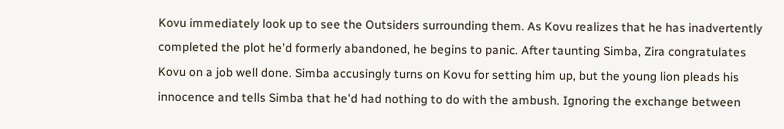Kovu immediately look up to see the Outsiders surrounding them. As Kovu realizes that he has inadvertently completed the plot he'd formerly abandoned, he begins to panic. After taunting Simba, Zira congratulates Kovu on a job well done. Simba accusingly turns on Kovu for setting him up, but the young lion pleads his innocence and tells Simba that he'd had nothing to do with the ambush. Ignoring the exchange between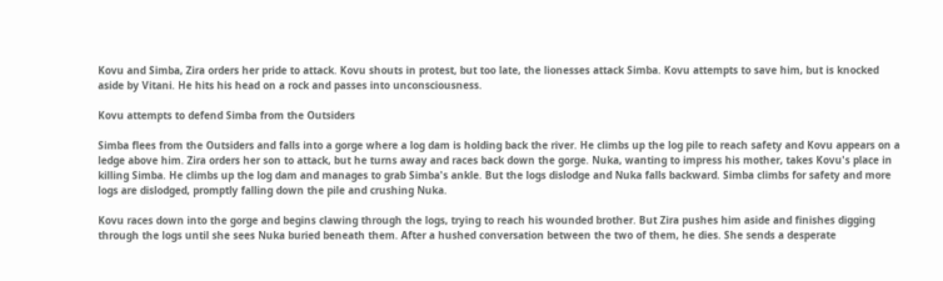Kovu and Simba, Zira orders her pride to attack. Kovu shouts in protest, but too late, the lionesses attack Simba. Kovu attempts to save him, but is knocked aside by Vitani. He hits his head on a rock and passes into unconsciousness.

Kovu attempts to defend Simba from the Outsiders

Simba flees from the Outsiders and falls into a gorge where a log dam is holding back the river. He climbs up the log pile to reach safety and Kovu appears on a ledge above him. Zira orders her son to attack, but he turns away and races back down the gorge. Nuka, wanting to impress his mother, takes Kovu's place in killing Simba. He climbs up the log dam and manages to grab Simba's ankle. But the logs dislodge and Nuka falls backward. Simba climbs for safety and more logs are dislodged, promptly falling down the pile and crushing Nuka.

Kovu races down into the gorge and begins clawing through the logs, trying to reach his wounded brother. But Zira pushes him aside and finishes digging through the logs until she sees Nuka buried beneath them. After a hushed conversation between the two of them, he dies. She sends a desperate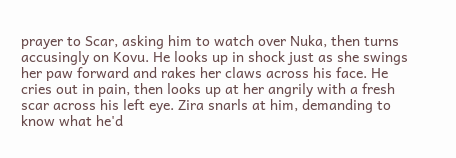prayer to Scar, asking him to watch over Nuka, then turns accusingly on Kovu. He looks up in shock just as she swings her paw forward and rakes her claws across his face. He cries out in pain, then looks up at her angrily with a fresh scar across his left eye. Zira snarls at him, demanding to know what he'd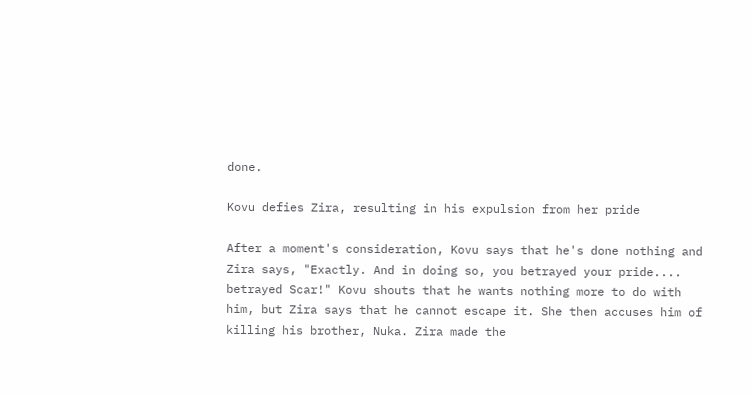done.

Kovu defies Zira, resulting in his expulsion from her pride

After a moment's consideration, Kovu says that he's done nothing and Zira says, "Exactly. And in doing so, you betrayed your pride.... betrayed Scar!" Kovu shouts that he wants nothing more to do with him, but Zira says that he cannot escape it. She then accuses him of killing his brother, Nuka. Zira made the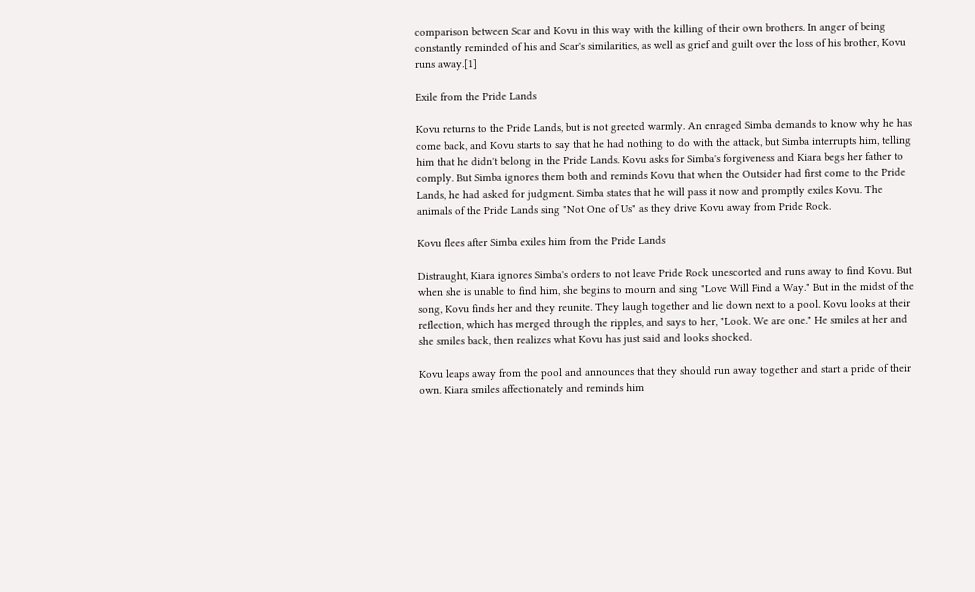comparison between Scar and Kovu in this way with the killing of their own brothers. In anger of being constantly reminded of his and Scar's similarities, as well as grief and guilt over the loss of his brother, Kovu runs away.[1]

Exile from the Pride Lands

Kovu returns to the Pride Lands, but is not greeted warmly. An enraged Simba demands to know why he has come back, and Kovu starts to say that he had nothing to do with the attack, but Simba interrupts him, telling him that he didn't belong in the Pride Lands. Kovu asks for Simba's forgiveness and Kiara begs her father to comply. But Simba ignores them both and reminds Kovu that when the Outsider had first come to the Pride Lands, he had asked for judgment. Simba states that he will pass it now and promptly exiles Kovu. The animals of the Pride Lands sing "Not One of Us" as they drive Kovu away from Pride Rock.

Kovu flees after Simba exiles him from the Pride Lands

Distraught, Kiara ignores Simba's orders to not leave Pride Rock unescorted and runs away to find Kovu. But when she is unable to find him, she begins to mourn and sing "Love Will Find a Way." But in the midst of the song, Kovu finds her and they reunite. They laugh together and lie down next to a pool. Kovu looks at their reflection, which has merged through the ripples, and says to her, "Look. We are one." He smiles at her and she smiles back, then realizes what Kovu has just said and looks shocked.

Kovu leaps away from the pool and announces that they should run away together and start a pride of their own. Kiara smiles affectionately and reminds him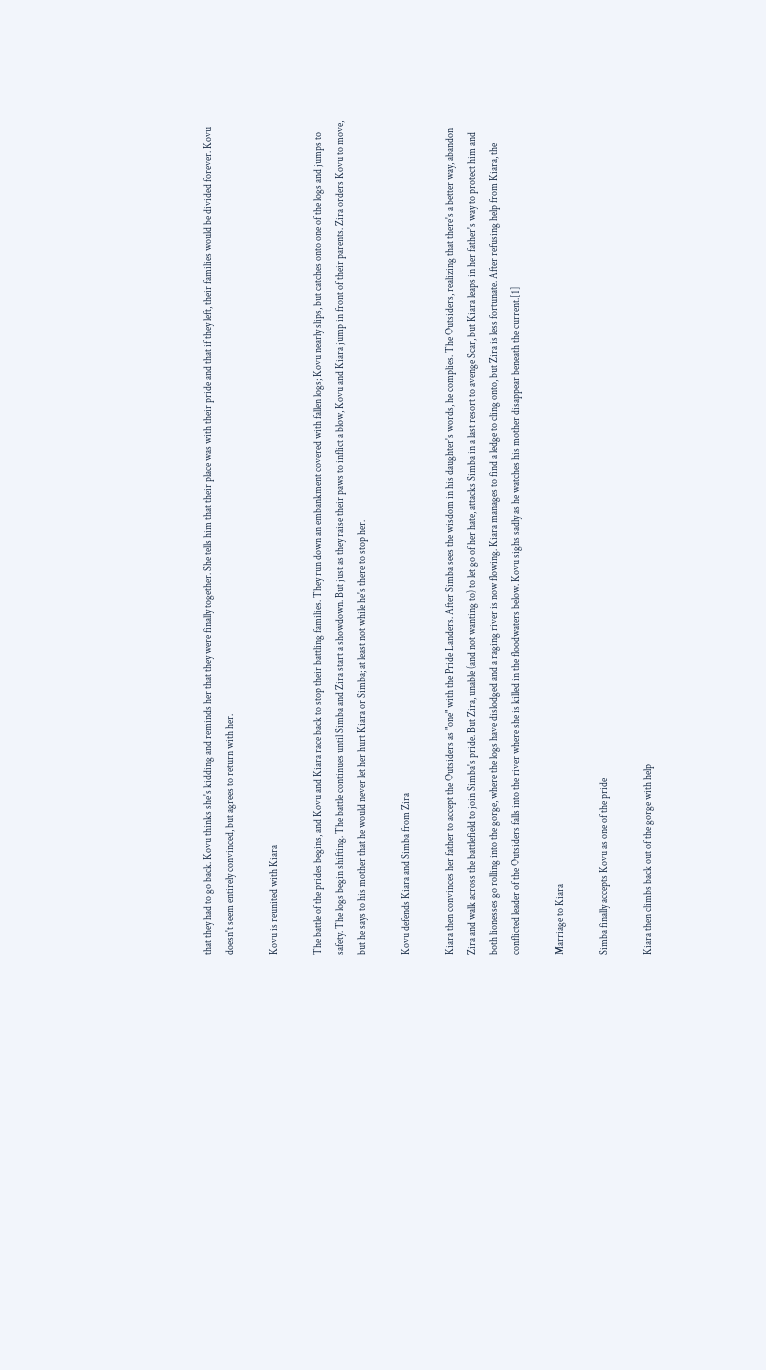that they had to go back. Kovu thinks she's kidding and reminds her that they were finally together. She tells him that their place was with their pride and that if they left, their families would be divided forever. Kovu doesn't seem entirely convinced, but agrees to return with her.

Kovu is reunited with Kiara

The battle of the prides begins, and Kovu and Kiara race back to stop their battling families. They run down an embankment covered with fallen logs; Kovu nearly slips, but catches onto one of the logs and jumps to safety. The logs begin shifting. The battle continues until Simba and Zira start a showdown. But just as they raise their paws to inflict a blow, Kovu and Kiara jump in front of their parents. Zira orders Kovu to move, but he says to his mother that he would never let her hurt Kiara or Simba; at least not while he's there to stop her.

Kovu defends Kiara and Simba from Zira

Kiara then convinces her father to accept the Outsiders as "one" with the Pride Landers. After Simba sees the wisdom in his daughter's words, he complies. The Outsiders, realizing that there's a better way, abandon Zira and walk across the battlefield to join Simba's pride. But Zira, unable (and not wanting to) to let go of her hate, attacks Simba in a last resort to avenge Scar, but Kiara leaps in her father's way to protect him and both lionesses go rolling into the gorge, where the logs have dislodged and a raging river is now flowing. Kiara manages to find a ledge to cling onto, but Zira is less fortunate. After refusing help from Kiara, the conflicted leader of the Outsiders falls into the river where she is killed in the floodwaters below. Kovu sighs sadly as he watches his mother disappear beneath the current.[1]

Marriage to Kiara

Simba finally accepts Kovu as one of the pride

Kiara then climbs back out of the gorge with help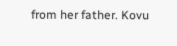from her father. Kovu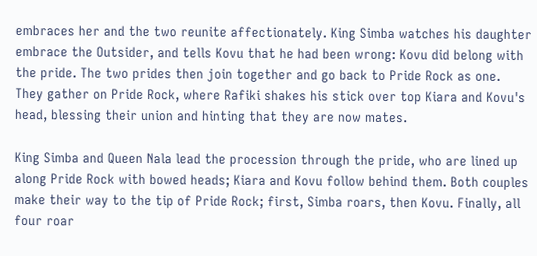embraces her and the two reunite affectionately. King Simba watches his daughter embrace the Outsider, and tells Kovu that he had been wrong: Kovu did belong with the pride. The two prides then join together and go back to Pride Rock as one. They gather on Pride Rock, where Rafiki shakes his stick over top Kiara and Kovu's head, blessing their union and hinting that they are now mates.

King Simba and Queen Nala lead the procession through the pride, who are lined up along Pride Rock with bowed heads; Kiara and Kovu follow behind them. Both couples make their way to the tip of Pride Rock; first, Simba roars, then Kovu. Finally, all four roar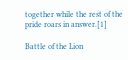together while the rest of the pride roars in answer.[1]

Battle of the Lion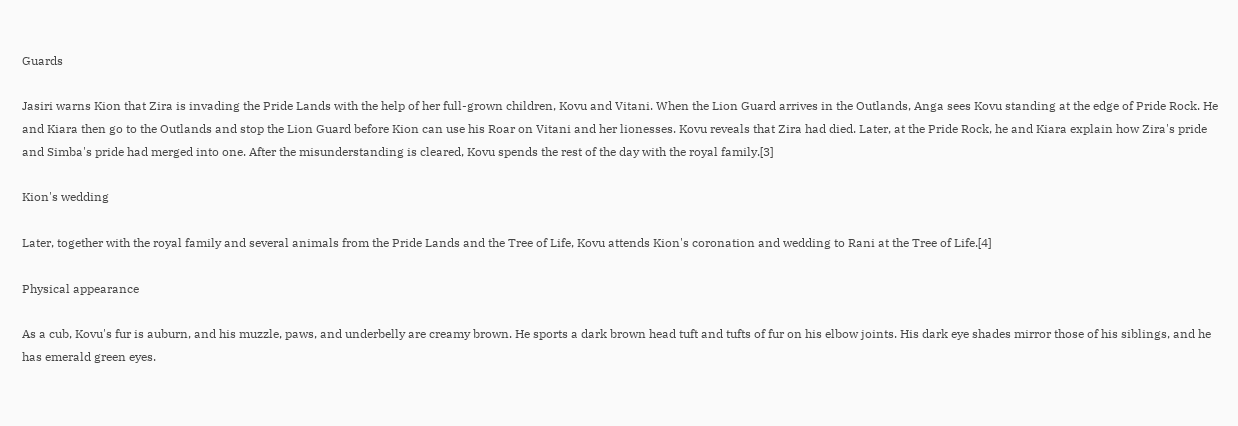Guards

Jasiri warns Kion that Zira is invading the Pride Lands with the help of her full-grown children, Kovu and Vitani. When the Lion Guard arrives in the Outlands, Anga sees Kovu standing at the edge of Pride Rock. He and Kiara then go to the Outlands and stop the Lion Guard before Kion can use his Roar on Vitani and her lionesses. Kovu reveals that Zira had died. Later, at the Pride Rock, he and Kiara explain how Zira's pride and Simba's pride had merged into one. After the misunderstanding is cleared, Kovu spends the rest of the day with the royal family.[3]

Kion's wedding

Later, together with the royal family and several animals from the Pride Lands and the Tree of Life, Kovu attends Kion's coronation and wedding to Rani at the Tree of Life.[4]

Physical appearance

As a cub, Kovu's fur is auburn, and his muzzle, paws, and underbelly are creamy brown. He sports a dark brown head tuft and tufts of fur on his elbow joints. His dark eye shades mirror those of his siblings, and he has emerald green eyes.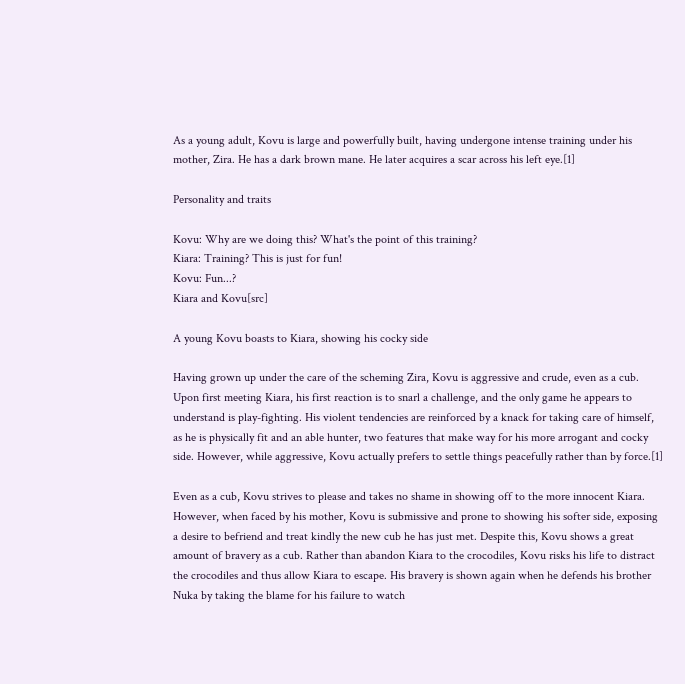As a young adult, Kovu is large and powerfully built, having undergone intense training under his mother, Zira. He has a dark brown mane. He later acquires a scar across his left eye.[1]

Personality and traits

Kovu: Why are we doing this? What's the point of this training?
Kiara: Training? This is just for fun!
Kovu: Fun...?
Kiara and Kovu[src]

A young Kovu boasts to Kiara, showing his cocky side

Having grown up under the care of the scheming Zira, Kovu is aggressive and crude, even as a cub. Upon first meeting Kiara, his first reaction is to snarl a challenge, and the only game he appears to understand is play-fighting. His violent tendencies are reinforced by a knack for taking care of himself, as he is physically fit and an able hunter, two features that make way for his more arrogant and cocky side. However, while aggressive, Kovu actually prefers to settle things peacefully rather than by force.[1]

Even as a cub, Kovu strives to please and takes no shame in showing off to the more innocent Kiara. However, when faced by his mother, Kovu is submissive and prone to showing his softer side, exposing a desire to befriend and treat kindly the new cub he has just met. Despite this, Kovu shows a great amount of bravery as a cub. Rather than abandon Kiara to the crocodiles, Kovu risks his life to distract the crocodiles and thus allow Kiara to escape. His bravery is shown again when he defends his brother Nuka by taking the blame for his failure to watch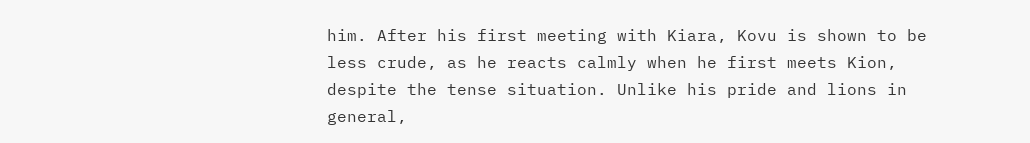him. After his first meeting with Kiara, Kovu is shown to be less crude, as he reacts calmly when he first meets Kion, despite the tense situation. Unlike his pride and lions in general,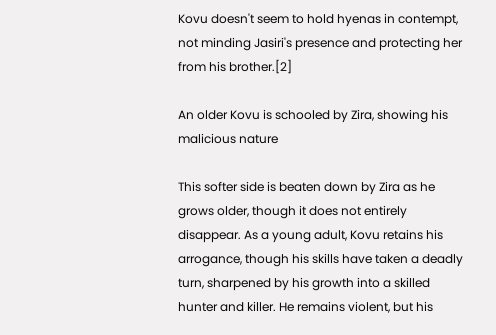Kovu doesn't seem to hold hyenas in contempt, not minding Jasiri's presence and protecting her from his brother.[2]

An older Kovu is schooled by Zira, showing his malicious nature

This softer side is beaten down by Zira as he grows older, though it does not entirely disappear. As a young adult, Kovu retains his arrogance, though his skills have taken a deadly turn, sharpened by his growth into a skilled hunter and killer. He remains violent, but his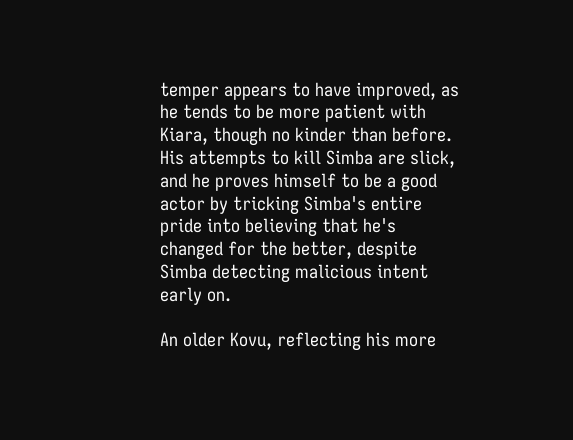temper appears to have improved, as he tends to be more patient with Kiara, though no kinder than before. His attempts to kill Simba are slick, and he proves himself to be a good actor by tricking Simba's entire pride into believing that he's changed for the better, despite Simba detecting malicious intent early on.

An older Kovu, reflecting his more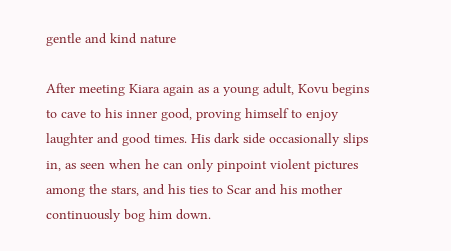gentle and kind nature

After meeting Kiara again as a young adult, Kovu begins to cave to his inner good, proving himself to enjoy laughter and good times. His dark side occasionally slips in, as seen when he can only pinpoint violent pictures among the stars, and his ties to Scar and his mother continuously bog him down.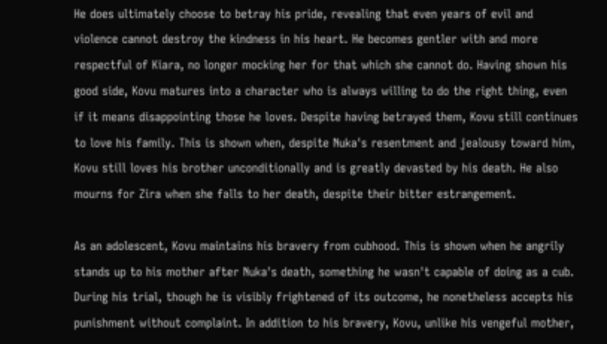He does ultimately choose to betray his pride, revealing that even years of evil and violence cannot destroy the kindness in his heart. He becomes gentler with and more respectful of Kiara, no longer mocking her for that which she cannot do. Having shown his good side, Kovu matures into a character who is always willing to do the right thing, even if it means disappointing those he loves. Despite having betrayed them, Kovu still continues to love his family. This is shown when, despite Nuka's resentment and jealousy toward him, Kovu still loves his brother unconditionally and is greatly devasted by his death. He also mourns for Zira when she falls to her death, despite their bitter estrangement.

As an adolescent, Kovu maintains his bravery from cubhood. This is shown when he angrily stands up to his mother after Nuka's death, something he wasn't capable of doing as a cub. During his trial, though he is visibly frightened of its outcome, he nonetheless accepts his punishment without complaint. In addition to his bravery, Kovu, unlike his vengeful mother,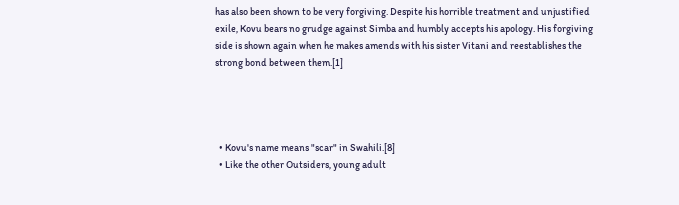has also been shown to be very forgiving. Despite his horrible treatment and unjustified exile, Kovu bears no grudge against Simba and humbly accepts his apology. His forgiving side is shown again when he makes amends with his sister Vitani and reestablishes the strong bond between them.[1]




  • Kovu's name means "scar" in Swahili.[8]
  • Like the other Outsiders, young adult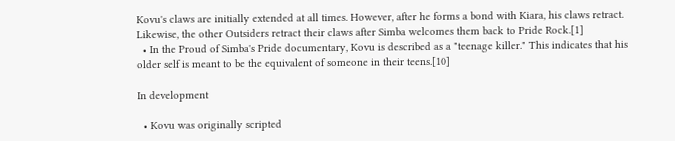Kovu's claws are initially extended at all times. However, after he forms a bond with Kiara, his claws retract. Likewise, the other Outsiders retract their claws after Simba welcomes them back to Pride Rock.[1]
  • In the Proud of Simba's Pride documentary, Kovu is described as a "teenage killer." This indicates that his older self is meant to be the equivalent of someone in their teens.[10]

In development

  • Kovu was originally scripted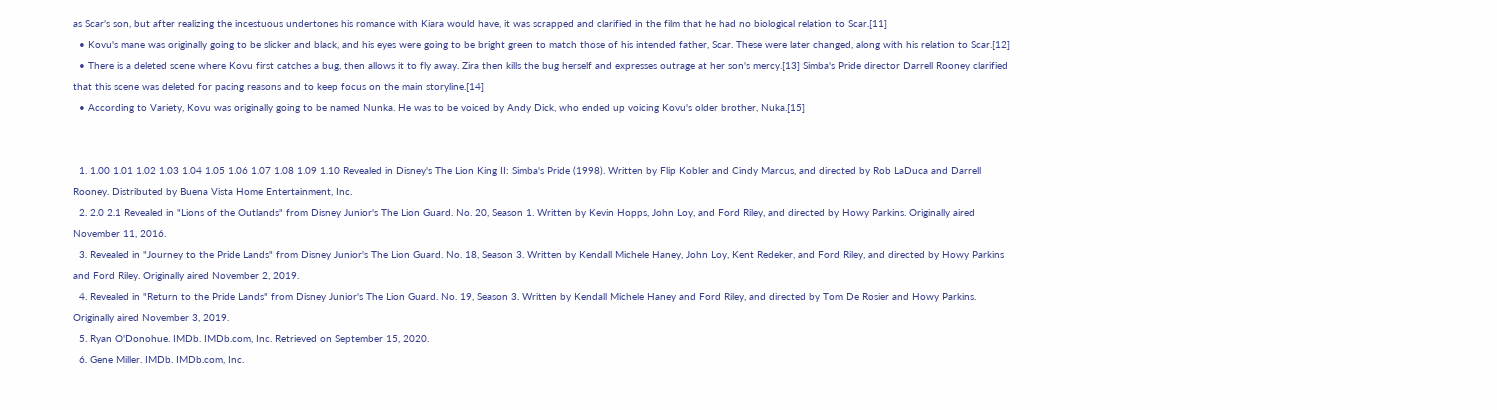as Scar's son, but after realizing the incestuous undertones his romance with Kiara would have, it was scrapped and clarified in the film that he had no biological relation to Scar.[11]
  • Kovu's mane was originally going to be slicker and black, and his eyes were going to be bright green to match those of his intended father, Scar. These were later changed, along with his relation to Scar.[12]
  • There is a deleted scene where Kovu first catches a bug, then allows it to fly away. Zira then kills the bug herself and expresses outrage at her son's mercy.[13] Simba's Pride director Darrell Rooney clarified that this scene was deleted for pacing reasons and to keep focus on the main storyline.[14]
  • According to Variety, Kovu was originally going to be named Nunka. He was to be voiced by Andy Dick, who ended up voicing Kovu's older brother, Nuka.[15]


  1. 1.00 1.01 1.02 1.03 1.04 1.05 1.06 1.07 1.08 1.09 1.10 Revealed in Disney's The Lion King II: Simba's Pride (1998). Written by Flip Kobler and Cindy Marcus, and directed by Rob LaDuca and Darrell Rooney. Distributed by Buena Vista Home Entertainment, Inc.
  2. 2.0 2.1 Revealed in "Lions of the Outlands" from Disney Junior's The Lion Guard. No. 20, Season 1. Written by Kevin Hopps, John Loy, and Ford Riley, and directed by Howy Parkins. Originally aired November 11, 2016.
  3. Revealed in "Journey to the Pride Lands" from Disney Junior's The Lion Guard. No. 18, Season 3. Written by Kendall Michele Haney, John Loy, Kent Redeker, and Ford Riley, and directed by Howy Parkins and Ford Riley. Originally aired November 2, 2019.
  4. Revealed in "Return to the Pride Lands" from Disney Junior's The Lion Guard. No. 19, Season 3. Written by Kendall Michele Haney and Ford Riley, and directed by Tom De Rosier and Howy Parkins. Originally aired November 3, 2019.
  5. Ryan O'Donohue. IMDb. IMDb.com, Inc. Retrieved on September 15, 2020.
  6. Gene Miller. IMDb. IMDb.com, Inc.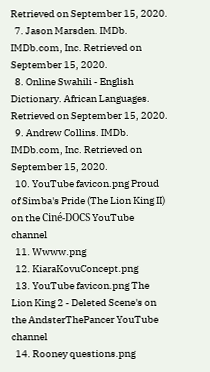Retrieved on September 15, 2020.
  7. Jason Marsden. IMDb. IMDb.com, Inc. Retrieved on September 15, 2020.
  8. Online Swahili - English Dictionary. African Languages. Retrieved on September 15, 2020.
  9. Andrew Collins. IMDb. IMDb.com, Inc. Retrieved on September 15, 2020.
  10. YouTube favicon.png Proud of Simba's Pride (The Lion King II) on the Ciné-DOCS YouTube channel
  11. Wwww.png
  12. KiaraKovuConcept.png
  13. YouTube favicon.png The Lion King 2 - Deleted Scene's on the AndsterThePancer YouTube channel
  14. Rooney questions.png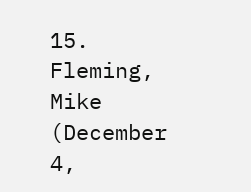15. Fleming, Mike (December 4,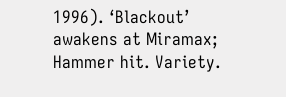1996). ‘Blackout’ awakens at Miramax; Hammer hit. Variety.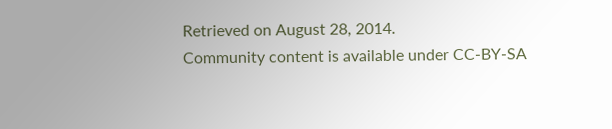Retrieved on August 28, 2014.
Community content is available under CC-BY-SA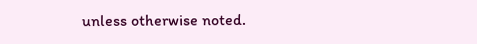unless otherwise noted.